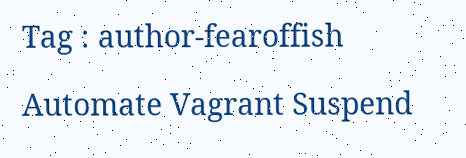Tag : author-fearoffish

Automate Vagrant Suspend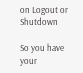on Logout or Shutdown

So you have your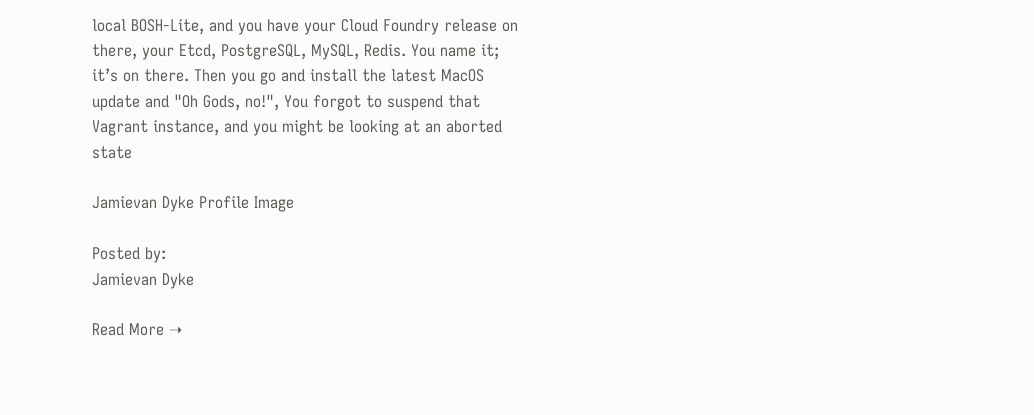local BOSH-Lite, and you have your Cloud Foundry release on there, your Etcd, PostgreSQL, MySQL, Redis. You name it; it’s on there. Then you go and install the latest MacOS update and "Oh Gods, no!", You forgot to suspend that Vagrant instance, and you might be looking at an aborted state

Jamievan Dyke Profile Image

Posted by:
Jamievan Dyke

Read More ➝